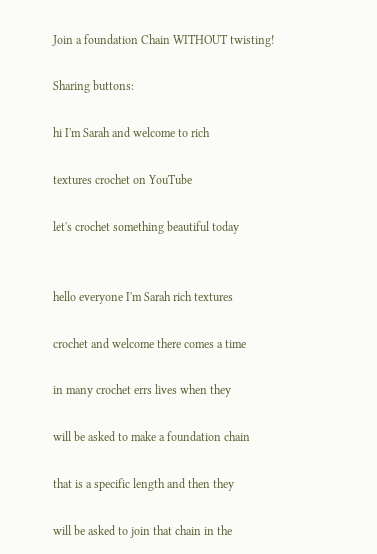Join a foundation Chain WITHOUT twisting!

Sharing buttons:

hi I'm Sarah and welcome to rich

textures crochet on YouTube

let's crochet something beautiful today


hello everyone I'm Sarah rich textures

crochet and welcome there comes a time

in many crochet errs lives when they

will be asked to make a foundation chain

that is a specific length and then they

will be asked to join that chain in the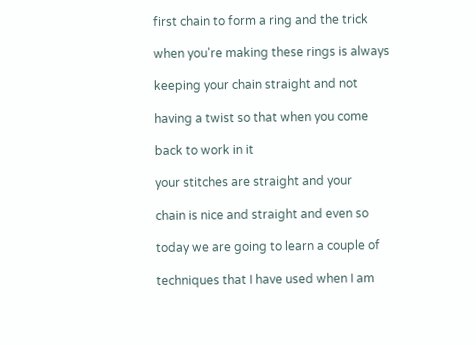first chain to form a ring and the trick

when you're making these rings is always

keeping your chain straight and not

having a twist so that when you come

back to work in it

your stitches are straight and your

chain is nice and straight and even so

today we are going to learn a couple of

techniques that I have used when I am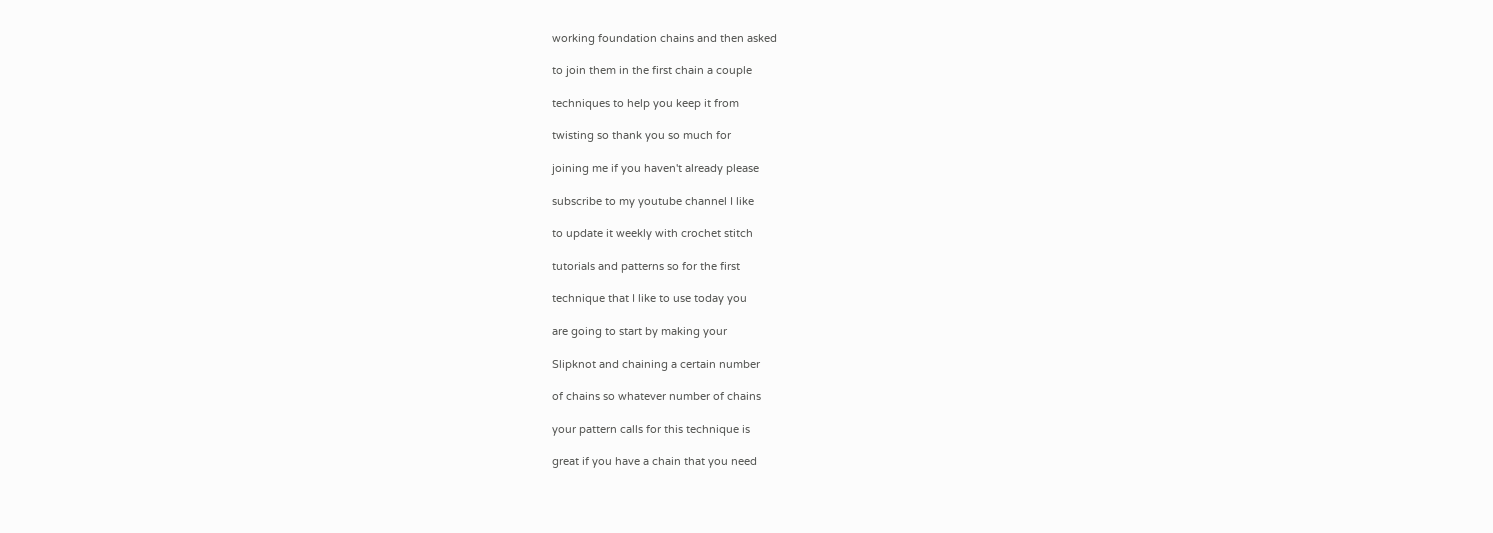working foundation chains and then asked

to join them in the first chain a couple

techniques to help you keep it from

twisting so thank you so much for

joining me if you haven't already please

subscribe to my youtube channel I like

to update it weekly with crochet stitch

tutorials and patterns so for the first

technique that I like to use today you

are going to start by making your

Slipknot and chaining a certain number

of chains so whatever number of chains

your pattern calls for this technique is

great if you have a chain that you need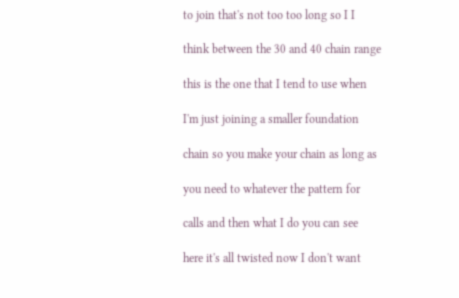to join that's not too too long so I I

think between the 30 and 40 chain range

this is the one that I tend to use when

I'm just joining a smaller foundation

chain so you make your chain as long as

you need to whatever the pattern for

calls and then what I do you can see

here it's all twisted now I don't want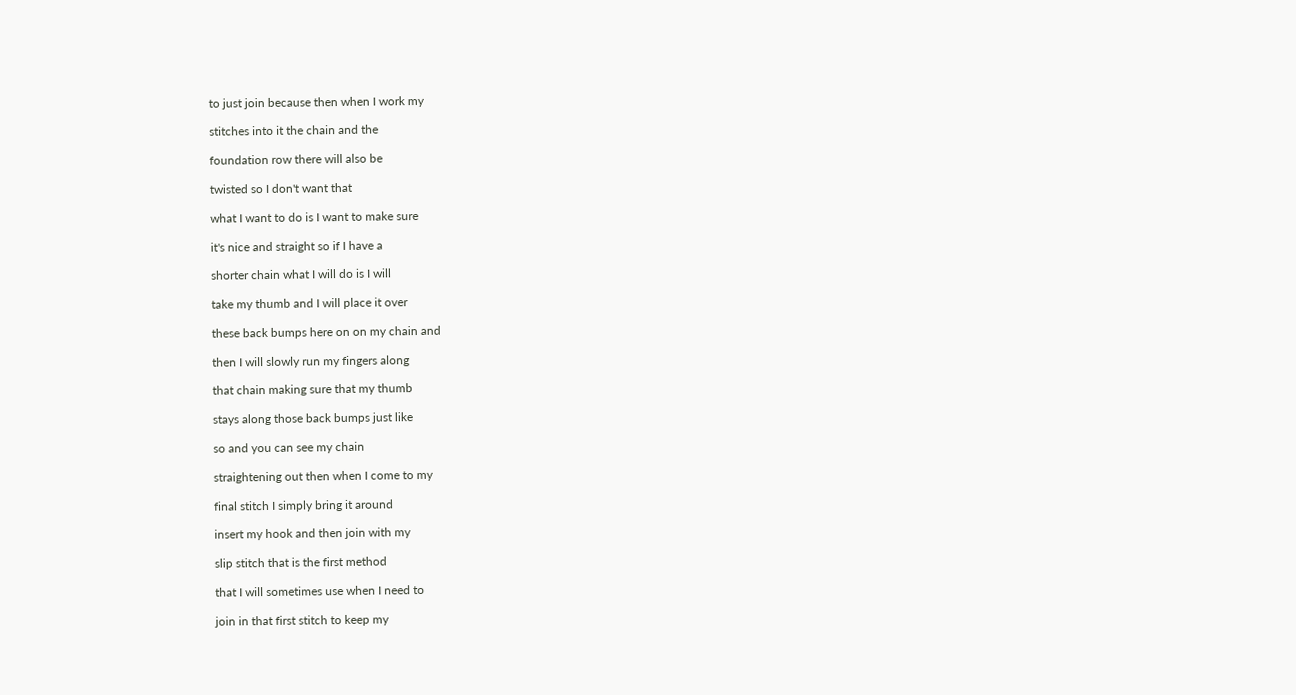to just join because then when I work my

stitches into it the chain and the

foundation row there will also be

twisted so I don't want that

what I want to do is I want to make sure

it's nice and straight so if I have a

shorter chain what I will do is I will

take my thumb and I will place it over

these back bumps here on on my chain and

then I will slowly run my fingers along

that chain making sure that my thumb

stays along those back bumps just like

so and you can see my chain

straightening out then when I come to my

final stitch I simply bring it around

insert my hook and then join with my

slip stitch that is the first method

that I will sometimes use when I need to

join in that first stitch to keep my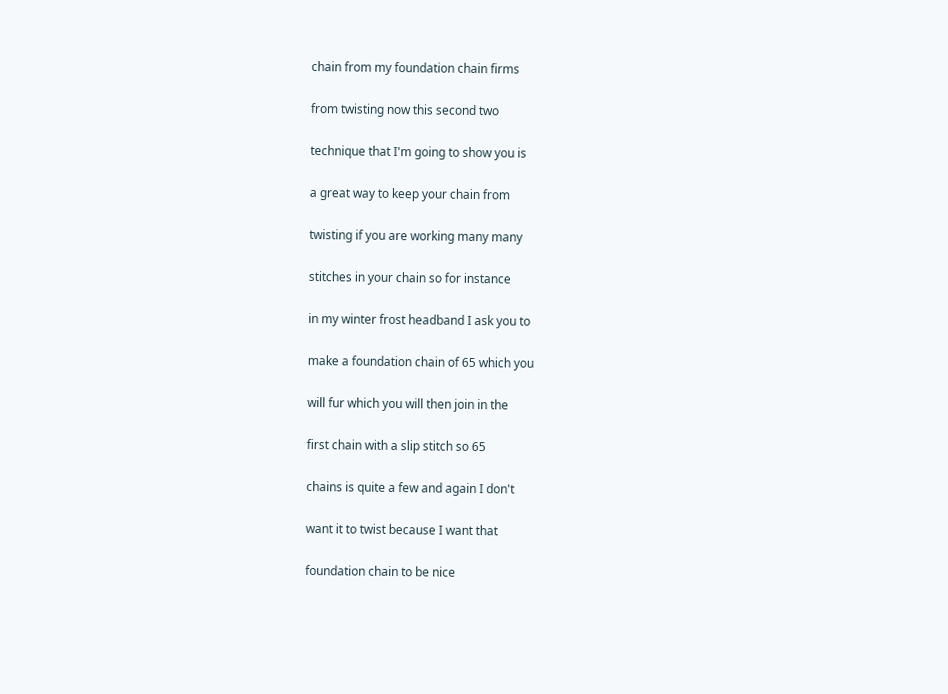chain from my foundation chain firms

from twisting now this second two

technique that I'm going to show you is

a great way to keep your chain from

twisting if you are working many many

stitches in your chain so for instance

in my winter frost headband I ask you to

make a foundation chain of 65 which you

will fur which you will then join in the

first chain with a slip stitch so 65

chains is quite a few and again I don't

want it to twist because I want that

foundation chain to be nice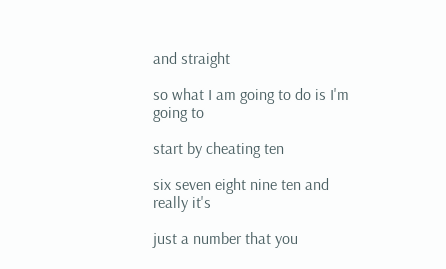and straight

so what I am going to do is I'm going to

start by cheating ten

six seven eight nine ten and really it's

just a number that you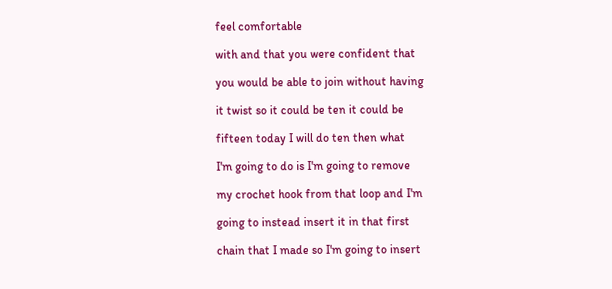feel comfortable

with and that you were confident that

you would be able to join without having

it twist so it could be ten it could be

fifteen today I will do ten then what

I'm going to do is I'm going to remove

my crochet hook from that loop and I'm

going to instead insert it in that first

chain that I made so I'm going to insert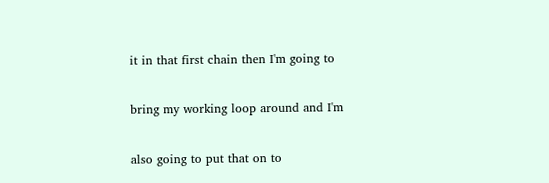it in that first chain then I'm going to

bring my working loop around and I'm

also going to put that on to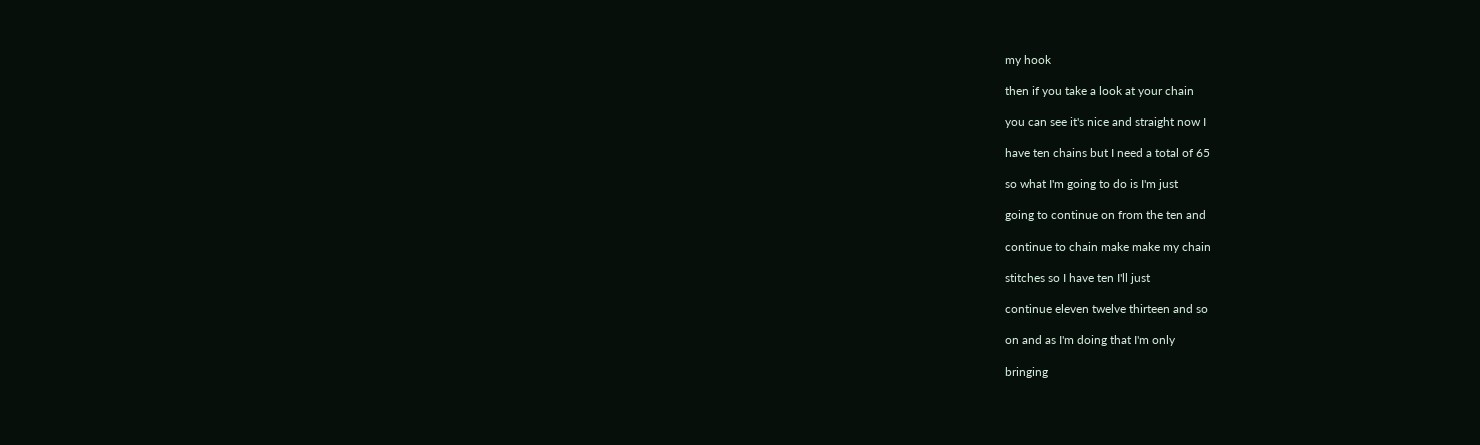my hook

then if you take a look at your chain

you can see it's nice and straight now I

have ten chains but I need a total of 65

so what I'm going to do is I'm just

going to continue on from the ten and

continue to chain make make my chain

stitches so I have ten I'll just

continue eleven twelve thirteen and so

on and as I'm doing that I'm only

bringing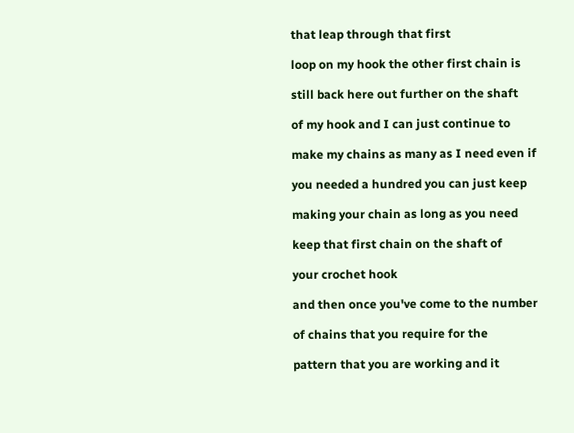that leap through that first

loop on my hook the other first chain is

still back here out further on the shaft

of my hook and I can just continue to

make my chains as many as I need even if

you needed a hundred you can just keep

making your chain as long as you need

keep that first chain on the shaft of

your crochet hook

and then once you've come to the number

of chains that you require for the

pattern that you are working and it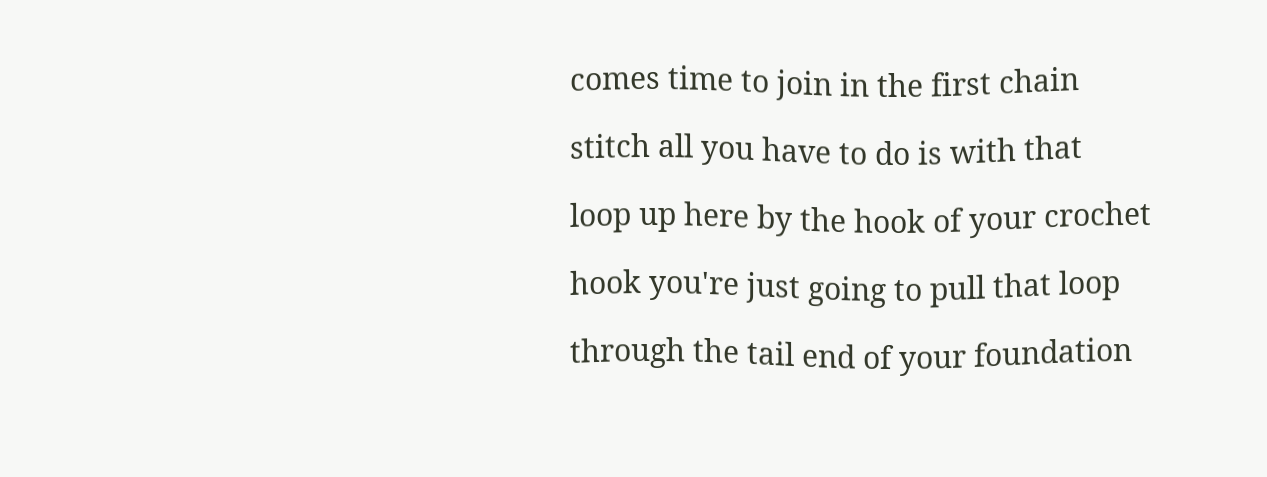comes time to join in the first chain

stitch all you have to do is with that

loop up here by the hook of your crochet

hook you're just going to pull that loop

through the tail end of your foundation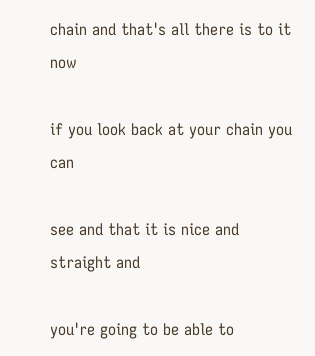chain and that's all there is to it now

if you look back at your chain you can

see and that it is nice and straight and

you're going to be able to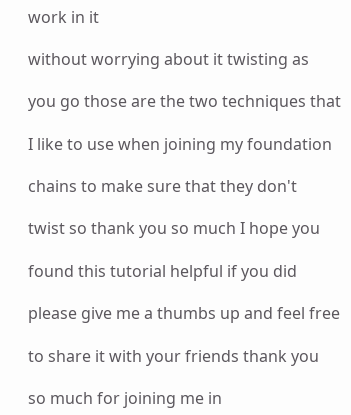work in it

without worrying about it twisting as

you go those are the two techniques that

I like to use when joining my foundation

chains to make sure that they don't

twist so thank you so much I hope you

found this tutorial helpful if you did

please give me a thumbs up and feel free

to share it with your friends thank you

so much for joining me in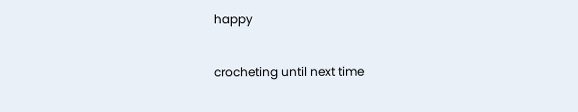happy

crocheting until next time